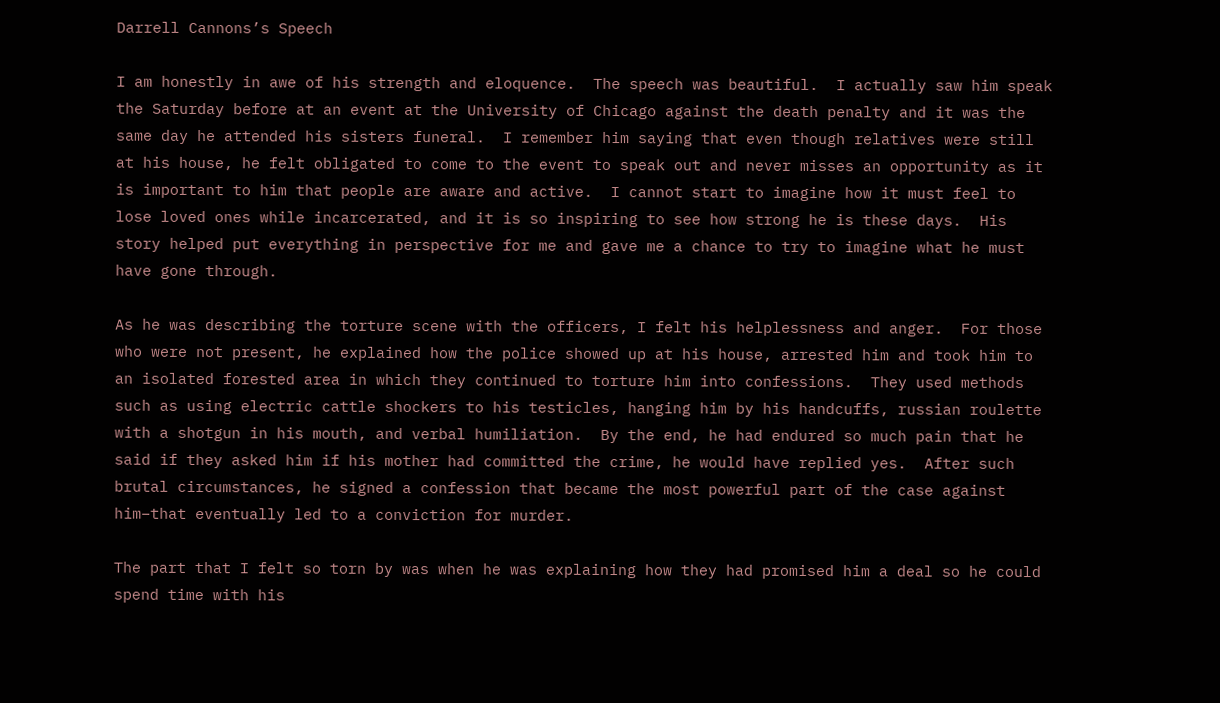Darrell Cannons’s Speech

I am honestly in awe of his strength and eloquence.  The speech was beautiful.  I actually saw him speak the Saturday before at an event at the University of Chicago against the death penalty and it was the same day he attended his sisters funeral.  I remember him saying that even though relatives were still at his house, he felt obligated to come to the event to speak out and never misses an opportunity as it is important to him that people are aware and active.  I cannot start to imagine how it must feel to lose loved ones while incarcerated, and it is so inspiring to see how strong he is these days.  His story helped put everything in perspective for me and gave me a chance to try to imagine what he must have gone through.

As he was describing the torture scene with the officers, I felt his helplessness and anger.  For those who were not present, he explained how the police showed up at his house, arrested him and took him to an isolated forested area in which they continued to torture him into confessions.  They used methods such as using electric cattle shockers to his testicles, hanging him by his handcuffs, russian roulette with a shotgun in his mouth, and verbal humiliation.  By the end, he had endured so much pain that he said if they asked him if his mother had committed the crime, he would have replied yes.  After such brutal circumstances, he signed a confession that became the most powerful part of the case against him–that eventually led to a conviction for murder.

The part that I felt so torn by was when he was explaining how they had promised him a deal so he could spend time with his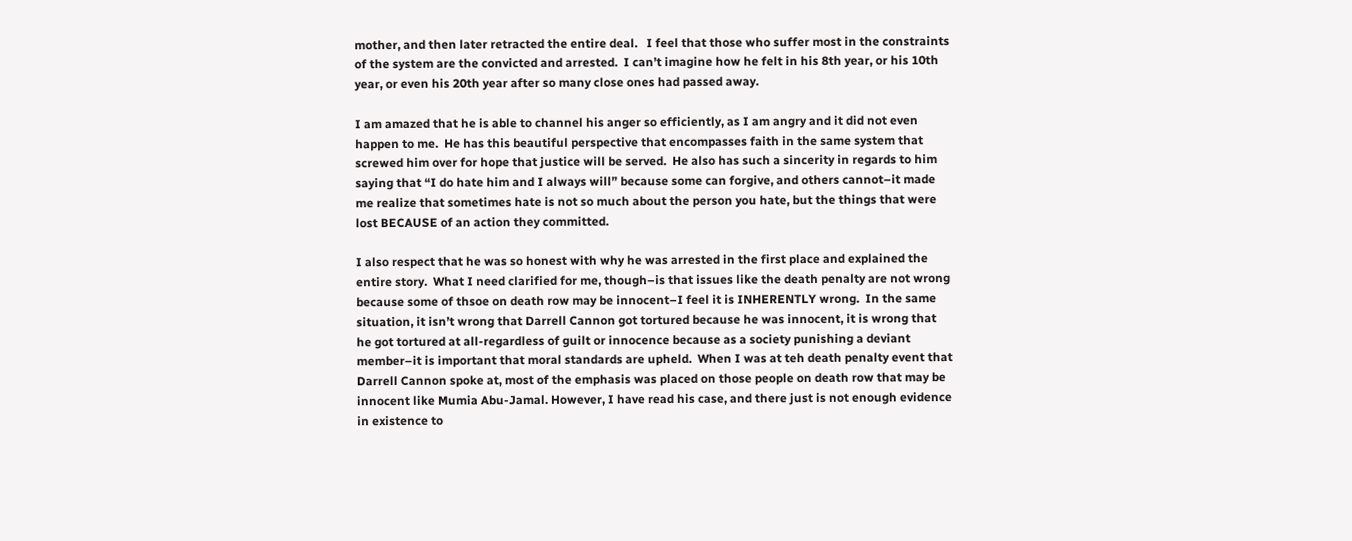mother, and then later retracted the entire deal.   I feel that those who suffer most in the constraints of the system are the convicted and arrested.  I can’t imagine how he felt in his 8th year, or his 10th year, or even his 20th year after so many close ones had passed away.

I am amazed that he is able to channel his anger so efficiently, as I am angry and it did not even happen to me.  He has this beautiful perspective that encompasses faith in the same system that screwed him over for hope that justice will be served.  He also has such a sincerity in regards to him saying that “I do hate him and I always will” because some can forgive, and others cannot–it made me realize that sometimes hate is not so much about the person you hate, but the things that were lost BECAUSE of an action they committed.

I also respect that he was so honest with why he was arrested in the first place and explained the entire story.  What I need clarified for me, though–is that issues like the death penalty are not wrong because some of thsoe on death row may be innocent–I feel it is INHERENTLY wrong.  In the same situation, it isn’t wrong that Darrell Cannon got tortured because he was innocent, it is wrong that he got tortured at all-regardless of guilt or innocence because as a society punishing a deviant member–it is important that moral standards are upheld.  When I was at teh death penalty event that Darrell Cannon spoke at, most of the emphasis was placed on those people on death row that may be innocent like Mumia Abu-Jamal. However, I have read his case, and there just is not enough evidence in existence to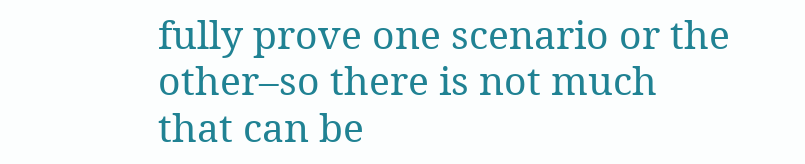fully prove one scenario or the other–so there is not much that can be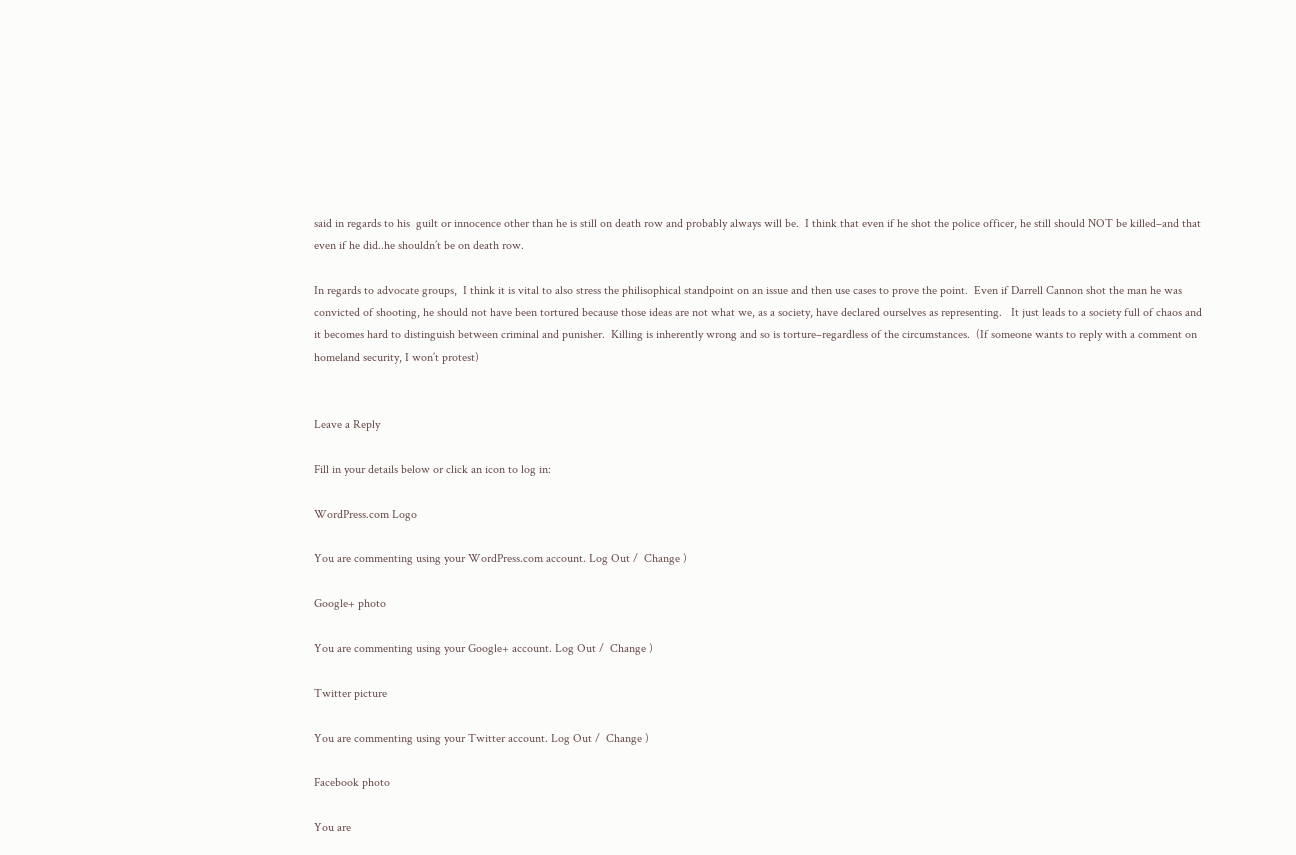said in regards to his  guilt or innocence other than he is still on death row and probably always will be.  I think that even if he shot the police officer, he still should NOT be killed–and that even if he did..he shouldn’t be on death row.

In regards to advocate groups,  I think it is vital to also stress the philisophical standpoint on an issue and then use cases to prove the point.  Even if Darrell Cannon shot the man he was convicted of shooting, he should not have been tortured because those ideas are not what we, as a society, have declared ourselves as representing.   It just leads to a society full of chaos and it becomes hard to distinguish between criminal and punisher.  Killing is inherently wrong and so is torture–regardless of the circumstances.  (If someone wants to reply with a comment on homeland security, I won’t protest)


Leave a Reply

Fill in your details below or click an icon to log in:

WordPress.com Logo

You are commenting using your WordPress.com account. Log Out /  Change )

Google+ photo

You are commenting using your Google+ account. Log Out /  Change )

Twitter picture

You are commenting using your Twitter account. Log Out /  Change )

Facebook photo

You are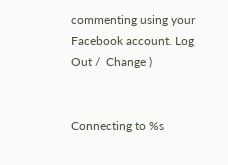commenting using your Facebook account. Log Out /  Change )


Connecting to %s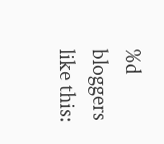%d bloggers like this: